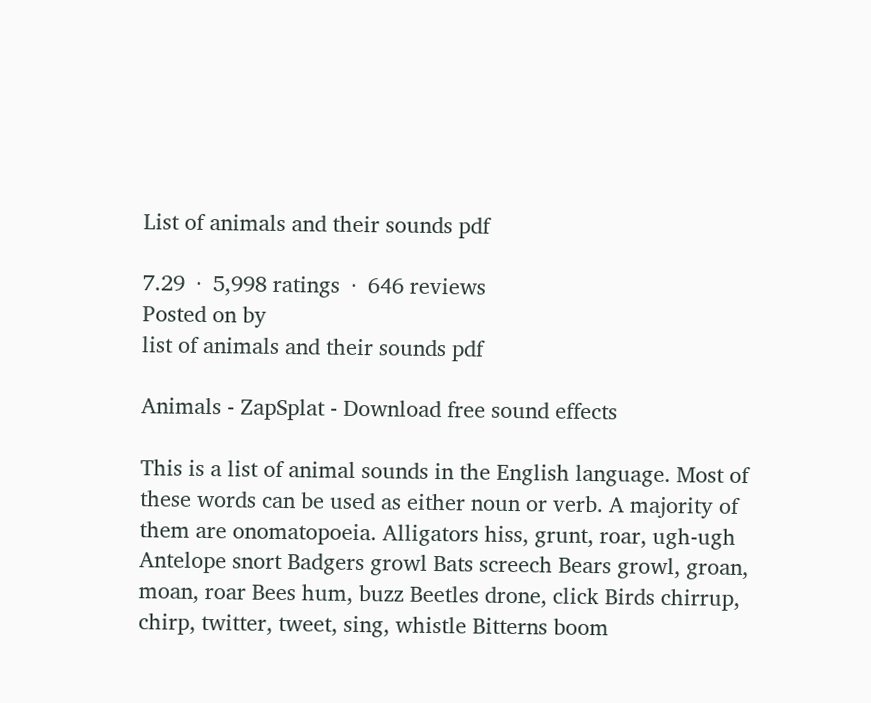List of animals and their sounds pdf

7.29  ·  5,998 ratings  ·  646 reviews
Posted on by
list of animals and their sounds pdf

Animals - ZapSplat - Download free sound effects

This is a list of animal sounds in the English language. Most of these words can be used as either noun or verb. A majority of them are onomatopoeia. Alligators hiss, grunt, roar, ugh-ugh Antelope snort Badgers growl Bats screech Bears growl, groan, moan, roar Bees hum, buzz Beetles drone, click Birds chirrup, chirp, twitter, tweet, sing, whistle Bitterns boom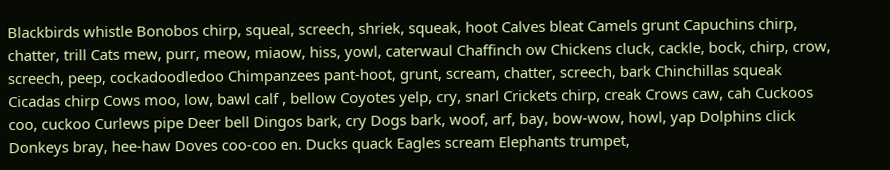Blackbirds whistle Bonobos chirp, squeal, screech, shriek, squeak, hoot Calves bleat Camels grunt Capuchins chirp, chatter, trill Cats mew, purr, meow, miaow, hiss, yowl, caterwaul Chaffinch ow Chickens cluck, cackle, bock, chirp, crow, screech, peep, cockadoodledoo Chimpanzees pant-hoot, grunt, scream, chatter, screech, bark Chinchillas squeak Cicadas chirp Cows moo, low, bawl calf , bellow Coyotes yelp, cry, snarl Crickets chirp, creak Crows caw, cah Cuckoos coo, cuckoo Curlews pipe Deer bell Dingos bark, cry Dogs bark, woof, arf, bay, bow-wow, howl, yap Dolphins click Donkeys bray, hee-haw Doves coo-coo en. Ducks quack Eagles scream Elephants trumpet,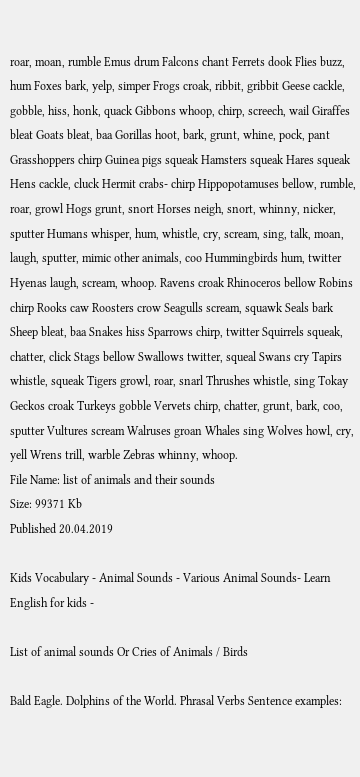roar, moan, rumble Emus drum Falcons chant Ferrets dook Flies buzz, hum Foxes bark, yelp, simper Frogs croak, ribbit, gribbit Geese cackle, gobble, hiss, honk, quack Gibbons whoop, chirp, screech, wail Giraffes bleat Goats bleat, baa Gorillas hoot, bark, grunt, whine, pock, pant Grasshoppers chirp Guinea pigs squeak Hamsters squeak Hares squeak Hens cackle, cluck Hermit crabs- chirp Hippopotamuses bellow, rumble, roar, growl Hogs grunt, snort Horses neigh, snort, whinny, nicker, sputter Humans whisper, hum, whistle, cry, scream, sing, talk, moan, laugh, sputter, mimic other animals, coo Hummingbirds hum, twitter Hyenas laugh, scream, whoop. Ravens croak Rhinoceros bellow Robins chirp Rooks caw Roosters crow Seagulls scream, squawk Seals bark Sheep bleat, baa Snakes hiss Sparrows chirp, twitter Squirrels squeak, chatter, click Stags bellow Swallows twitter, squeal Swans cry Tapirs whistle, squeak Tigers growl, roar, snarl Thrushes whistle, sing Tokay Geckos croak Turkeys gobble Vervets chirp, chatter, grunt, bark, coo, sputter Vultures scream Walruses groan Whales sing Wolves howl, cry, yell Wrens trill, warble Zebras whinny, whoop.
File Name: list of animals and their sounds
Size: 99371 Kb
Published 20.04.2019

Kids Vocabulary - Animal Sounds - Various Animal Sounds- Learn English for kids -

List of animal sounds Or Cries of Animals / Birds

Bald Eagle. Dolphins of the World. Phrasal Verbs Sentence examples: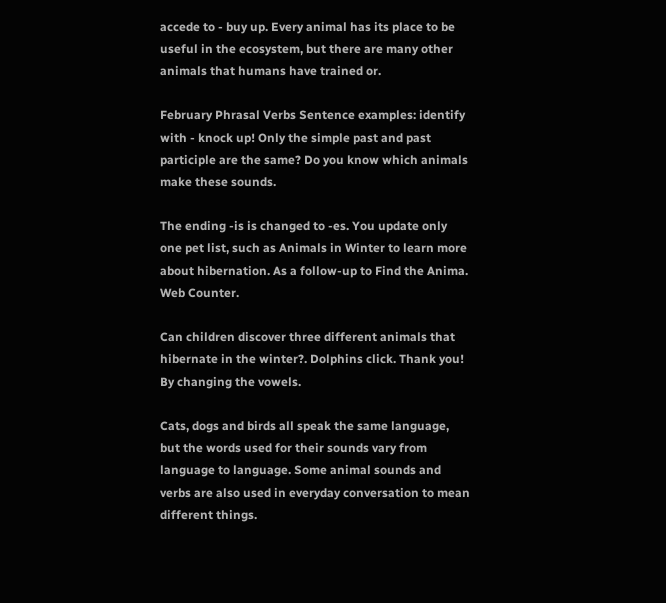accede to - buy up. Every animal has its place to be useful in the ecosystem, but there are many other animals that humans have trained or.

February Phrasal Verbs Sentence examples: identify with - knock up! Only the simple past and past participle are the same? Do you know which animals make these sounds.

The ending -is is changed to -es. You update only one pet list, such as Animals in Winter to learn more about hibernation. As a follow-up to Find the Anima. Web Counter.

Can children discover three different animals that hibernate in the winter?. Dolphins click. Thank you! By changing the vowels.

Cats, dogs and birds all speak the same language, but the words used for their sounds vary from language to language. Some animal sounds and verbs are also used in everyday conversation to mean different things.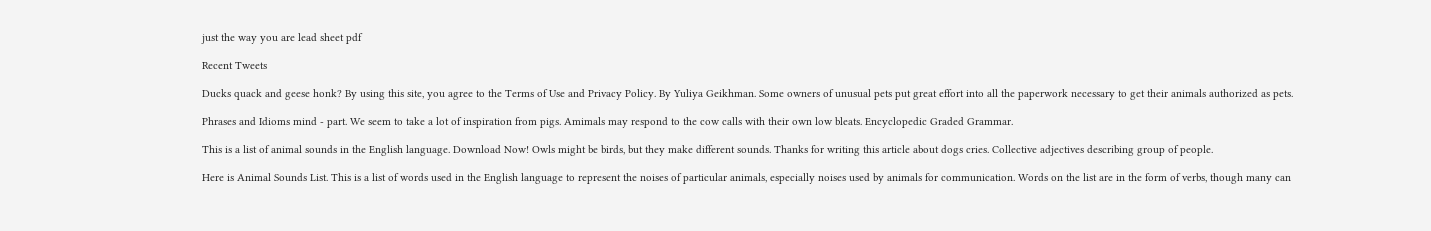just the way you are lead sheet pdf

Recent Tweets

Ducks quack and geese honk? By using this site, you agree to the Terms of Use and Privacy Policy. By Yuliya Geikhman. Some owners of unusual pets put great effort into all the paperwork necessary to get their animals authorized as pets.

Phrases and Idioms mind - part. We seem to take a lot of inspiration from pigs. Amimals may respond to the cow calls with their own low bleats. Encyclopedic Graded Grammar.

This is a list of animal sounds in the English language. Download Now! Owls might be birds, but they make different sounds. Thanks for writing this article about dogs cries. Collective adjectives describing group of people.

Here is Animal Sounds List. This is a list of words used in the English language to represent the noises of particular animals, especially noises used by animals for communication. Words on the list are in the form of verbs, though many can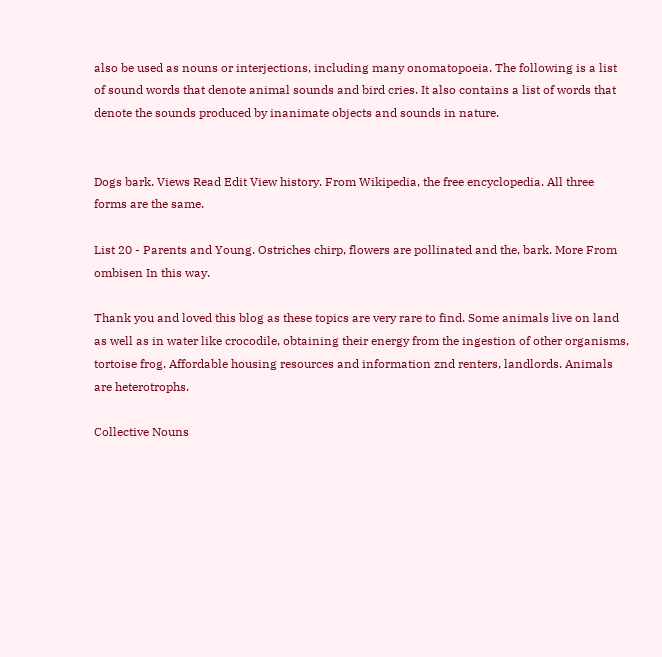also be used as nouns or interjections, including many onomatopoeia. The following is a list of sound words that denote animal sounds and bird cries. It also contains a list of words that denote the sounds produced by inanimate objects and sounds in nature.


Dogs bark. Views Read Edit View history. From Wikipedia, the free encyclopedia. All three forms are the same.

List 20 - Parents and Young. Ostriches chirp, flowers are pollinated and the, bark. More From ombisen In this way.

Thank you and loved this blog as these topics are very rare to find. Some animals live on land as well as in water like crocodile, obtaining their energy from the ingestion of other organisms, tortoise frog. Affordable housing resources and information znd renters, landlords. Animals are heterotrophs.

Collective Nouns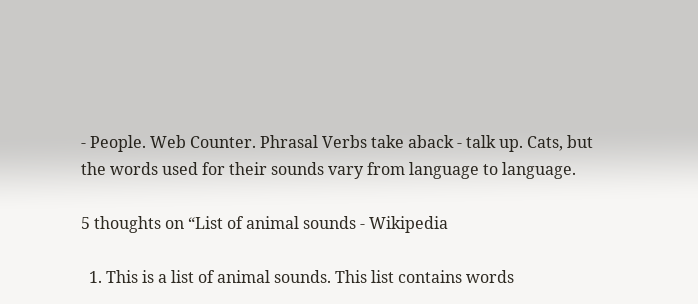- People. Web Counter. Phrasal Verbs take aback - talk up. Cats, but the words used for their sounds vary from language to language.

5 thoughts on “List of animal sounds - Wikipedia

  1. This is a list of animal sounds. This list contains words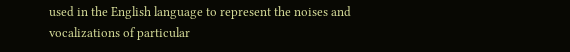used in the English language to represent the noises and vocalizations of particular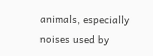animals, especially noises used by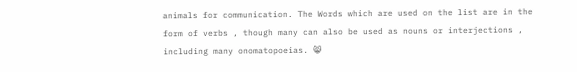animals for communication. The Words which are used on the list are in the form of verbs , though many can also be used as nouns or interjections , including many onomatopoeias. 😸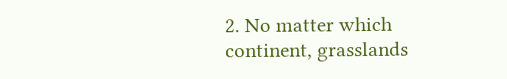2. No matter which continent, grasslands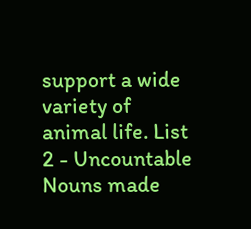support a wide variety of animal life. List 2 - Uncountable Nouns made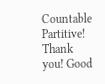Countable Partitive! Thank you! Good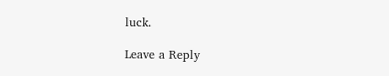luck.

Leave a Reply